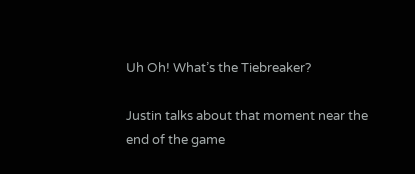Uh Oh! What’s the Tiebreaker?

Justin talks about that moment near the end of the game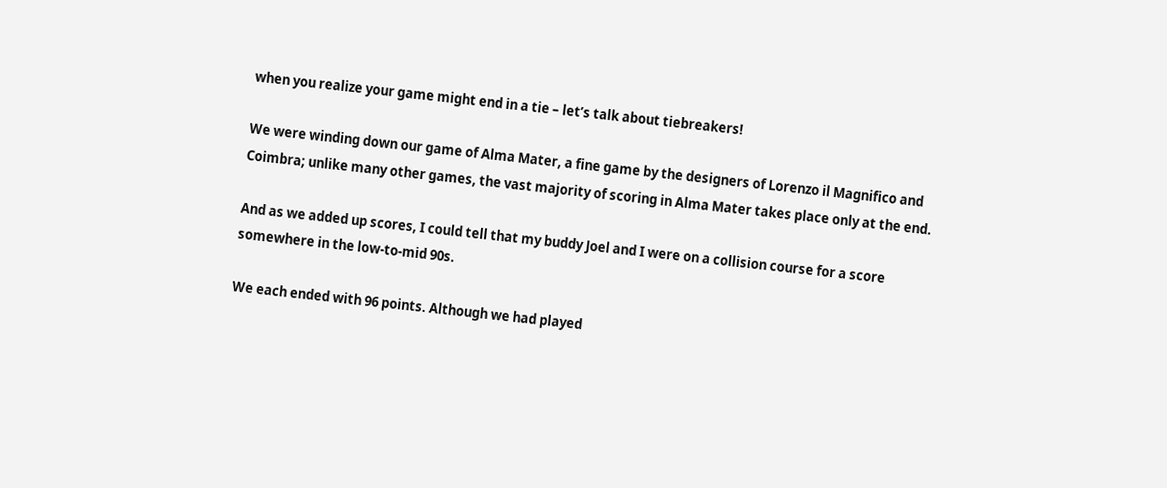when you realize your game might end in a tie – let’s talk about tiebreakers!

We were winding down our game of Alma Mater, a fine game by the designers of Lorenzo il Magnifico and Coimbra; unlike many other games, the vast majority of scoring in Alma Mater takes place only at the end.

And as we added up scores, I could tell that my buddy Joel and I were on a collision course for a score somewhere in the low-to-mid 90s.

We each ended with 96 points. Although we had played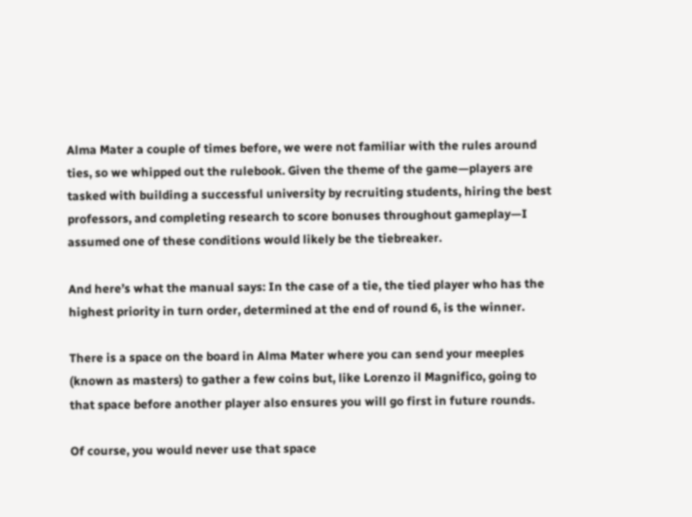Alma Mater a couple of times before, we were not familiar with the rules around ties, so we whipped out the rulebook. Given the theme of the game—players are tasked with building a successful university by recruiting students, hiring the best professors, and completing research to score bonuses throughout gameplay—I assumed one of these conditions would likely be the tiebreaker.

And here’s what the manual says: In the case of a tie, the tied player who has the highest priority in turn order, determined at the end of round 6, is the winner.

There is a space on the board in Alma Mater where you can send your meeples (known as masters) to gather a few coins but, like Lorenzo il Magnifico, going to that space before another player also ensures you will go first in future rounds.

Of course, you would never use that space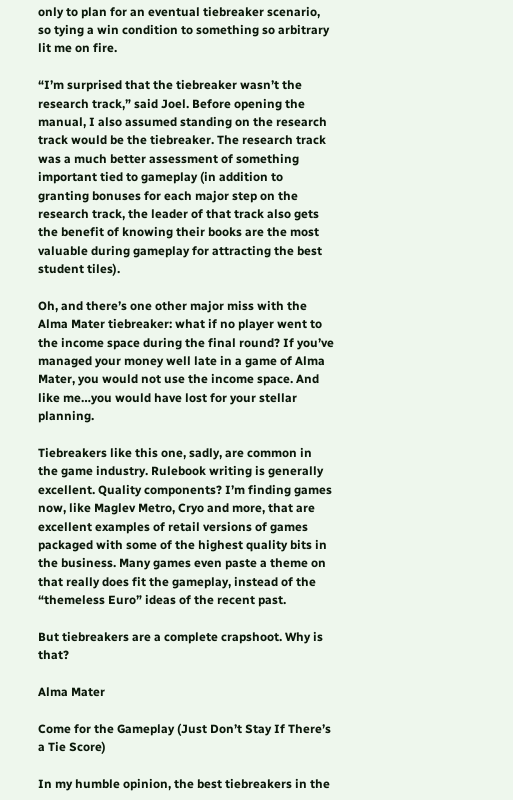only to plan for an eventual tiebreaker scenario, so tying a win condition to something so arbitrary lit me on fire.

“I’m surprised that the tiebreaker wasn’t the research track,” said Joel. Before opening the manual, I also assumed standing on the research track would be the tiebreaker. The research track was a much better assessment of something important tied to gameplay (in addition to granting bonuses for each major step on the research track, the leader of that track also gets the benefit of knowing their books are the most valuable during gameplay for attracting the best student tiles).

Oh, and there’s one other major miss with the Alma Mater tiebreaker: what if no player went to the income space during the final round? If you’ve managed your money well late in a game of Alma Mater, you would not use the income space. And like me…you would have lost for your stellar planning.

Tiebreakers like this one, sadly, are common in the game industry. Rulebook writing is generally excellent. Quality components? I’m finding games now, like Maglev Metro, Cryo and more, that are excellent examples of retail versions of games packaged with some of the highest quality bits in the business. Many games even paste a theme on that really does fit the gameplay, instead of the “themeless Euro” ideas of the recent past.

But tiebreakers are a complete crapshoot. Why is that?

Alma Mater

Come for the Gameplay (Just Don’t Stay If There’s a Tie Score)

In my humble opinion, the best tiebreakers in the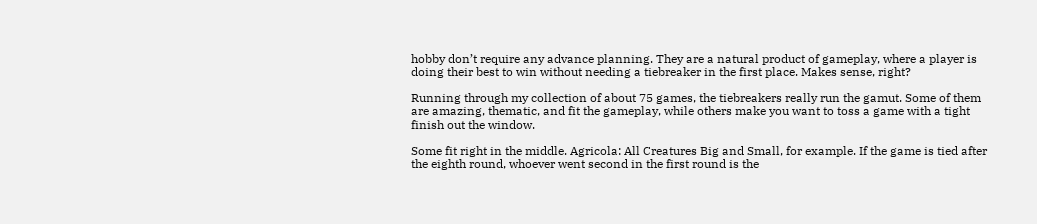hobby don’t require any advance planning. They are a natural product of gameplay, where a player is doing their best to win without needing a tiebreaker in the first place. Makes sense, right?

Running through my collection of about 75 games, the tiebreakers really run the gamut. Some of them are amazing, thematic, and fit the gameplay, while others make you want to toss a game with a tight finish out the window.

Some fit right in the middle. Agricola: All Creatures Big and Small, for example. If the game is tied after the eighth round, whoever went second in the first round is the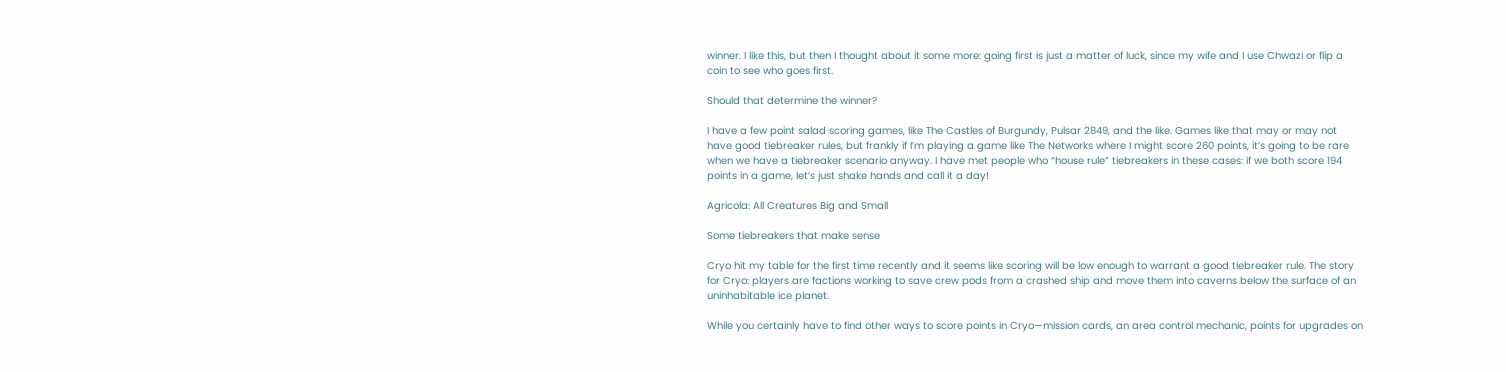winner. I like this, but then I thought about it some more: going first is just a matter of luck, since my wife and I use Chwazi or flip a coin to see who goes first.

Should that determine the winner?

I have a few point salad scoring games, like The Castles of Burgundy, Pulsar 2849, and the like. Games like that may or may not have good tiebreaker rules, but frankly if I’m playing a game like The Networks where I might score 260 points, it’s going to be rare when we have a tiebreaker scenario anyway. I have met people who “house rule” tiebreakers in these cases: if we both score 194 points in a game, let’s just shake hands and call it a day!

Agricola: All Creatures Big and Small

Some tiebreakers that make sense

Cryo hit my table for the first time recently and it seems like scoring will be low enough to warrant a good tiebreaker rule. The story for Cryo: players are factions working to save crew pods from a crashed ship and move them into caverns below the surface of an uninhabitable ice planet.

While you certainly have to find other ways to score points in Cryo—mission cards, an area control mechanic, points for upgrades on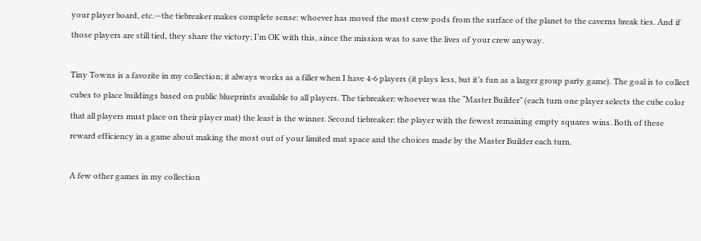your player board, etc.—the tiebreaker makes complete sense: whoever has moved the most crew pods from the surface of the planet to the caverns break ties. And if those players are still tied, they share the victory; I’m OK with this, since the mission was to save the lives of your crew anyway.

Tiny Towns is a favorite in my collection; it always works as a filler when I have 4-6 players (it plays less, but it’s fun as a larger group party game). The goal is to collect cubes to place buildings based on public blueprints available to all players. The tiebreaker: whoever was the “Master Builder” (each turn one player selects the cube color that all players must place on their player mat) the least is the winner. Second tiebreaker: the player with the fewest remaining empty squares wins. Both of these reward efficiency in a game about making the most out of your limited mat space and the choices made by the Master Builder each turn.

A few other games in my collection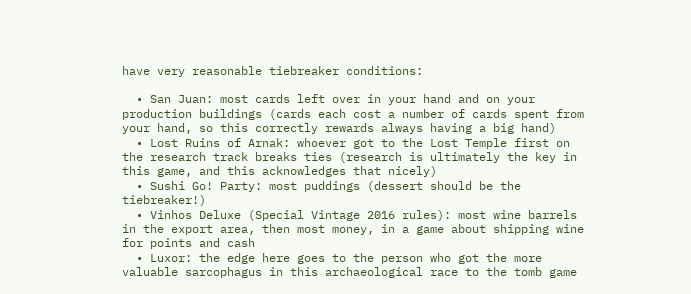have very reasonable tiebreaker conditions:

  • San Juan: most cards left over in your hand and on your production buildings (cards each cost a number of cards spent from your hand, so this correctly rewards always having a big hand)
  • Lost Ruins of Arnak: whoever got to the Lost Temple first on the research track breaks ties (research is ultimately the key in this game, and this acknowledges that nicely)
  • Sushi Go! Party: most puddings (dessert should be the tiebreaker!)
  • Vinhos Deluxe (Special Vintage 2016 rules): most wine barrels in the export area, then most money, in a game about shipping wine for points and cash
  • Luxor: the edge here goes to the person who got the more valuable sarcophagus in this archaeological race to the tomb game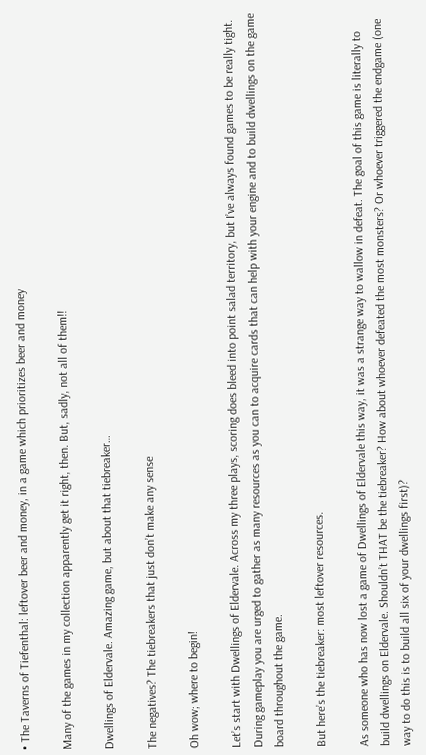• The Taverns of Tiefenthal: leftover beer and money, in a game which prioritizes beer and money

Many of the games in my collection apparently get it right, then. But, sadly, not all of them!!

Dwellings of Eldervale. Amazing game, but about that tiebreaker…

The negatives? The tiebreakers that just don’t make any sense

Oh wow; where to begin!

Let’s start with Dwellings of Eldervale. Across my three plays, scoring does bleed into point salad territory, but I’ve always found games to be really tight. During gameplay you are urged to gather as many resources as you can to acquire cards that can help with your engine and to build dwellings on the game board throughout the game.

But here’s the tiebreaker: most leftover resources.

As someone who has now lost a game of Dwellings of Eldervale this way, it was a strange way to wallow in defeat. The goal of this game is literally to build dwellings on Eldervale. Shouldn’t THAT be the tiebreaker? How about whoever defeated the most monsters? Or whoever triggered the endgame (one way to do this is to build all six of your dwellings first)?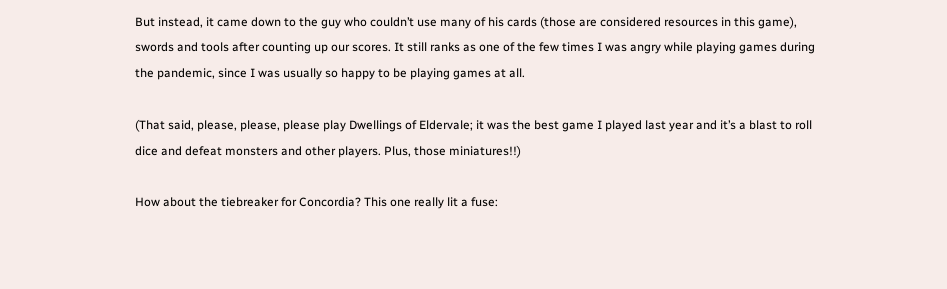But instead, it came down to the guy who couldn’t use many of his cards (those are considered resources in this game), swords and tools after counting up our scores. It still ranks as one of the few times I was angry while playing games during the pandemic, since I was usually so happy to be playing games at all.

(That said, please, please, please play Dwellings of Eldervale; it was the best game I played last year and it’s a blast to roll dice and defeat monsters and other players. Plus, those miniatures!!)

How about the tiebreaker for Concordia? This one really lit a fuse: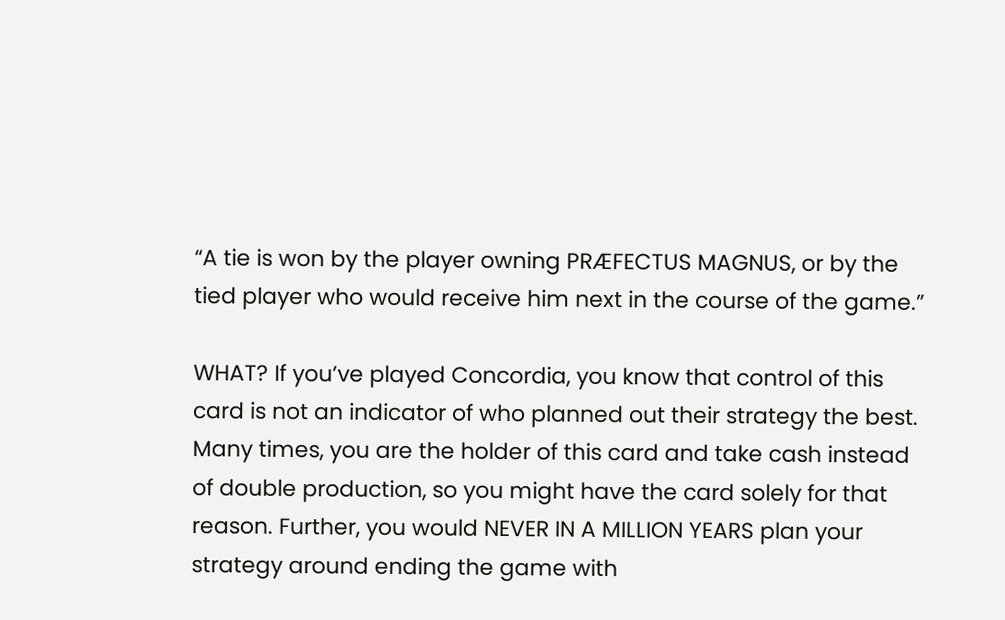“A tie is won by the player owning PRÆFECTUS MAGNUS, or by the tied player who would receive him next in the course of the game.”

WHAT? If you’ve played Concordia, you know that control of this card is not an indicator of who planned out their strategy the best. Many times, you are the holder of this card and take cash instead of double production, so you might have the card solely for that reason. Further, you would NEVER IN A MILLION YEARS plan your strategy around ending the game with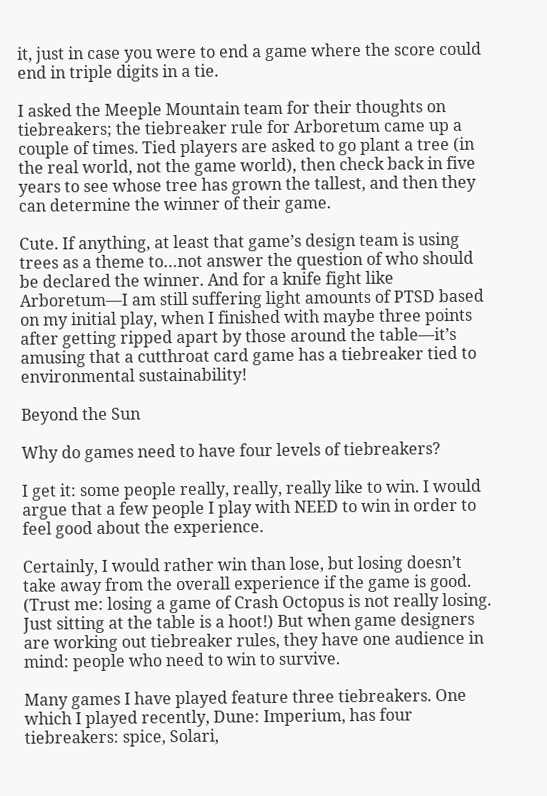it, just in case you were to end a game where the score could end in triple digits in a tie.

I asked the Meeple Mountain team for their thoughts on tiebreakers; the tiebreaker rule for Arboretum came up a couple of times. Tied players are asked to go plant a tree (in the real world, not the game world), then check back in five years to see whose tree has grown the tallest, and then they can determine the winner of their game.

Cute. If anything, at least that game’s design team is using trees as a theme to…not answer the question of who should be declared the winner. And for a knife fight like Arboretum—I am still suffering light amounts of PTSD based on my initial play, when I finished with maybe three points after getting ripped apart by those around the table—it’s amusing that a cutthroat card game has a tiebreaker tied to environmental sustainability!

Beyond the Sun

Why do games need to have four levels of tiebreakers?

I get it: some people really, really, really like to win. I would argue that a few people I play with NEED to win in order to feel good about the experience.

Certainly, I would rather win than lose, but losing doesn’t take away from the overall experience if the game is good. (Trust me: losing a game of Crash Octopus is not really losing. Just sitting at the table is a hoot!) But when game designers are working out tiebreaker rules, they have one audience in mind: people who need to win to survive.

Many games I have played feature three tiebreakers. One which I played recently, Dune: Imperium, has four tiebreakers: spice, Solari,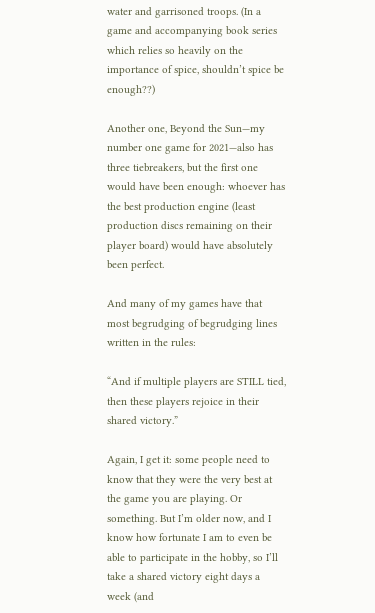water and garrisoned troops. (In a game and accompanying book series which relies so heavily on the importance of spice, shouldn’t spice be enough??)

Another one, Beyond the Sun—my number one game for 2021—also has three tiebreakers, but the first one would have been enough: whoever has the best production engine (least production discs remaining on their player board) would have absolutely been perfect.

And many of my games have that most begrudging of begrudging lines written in the rules:

“And if multiple players are STILL tied, then these players rejoice in their shared victory.”

Again, I get it: some people need to know that they were the very best at the game you are playing. Or something. But I’m older now, and I know how fortunate I am to even be able to participate in the hobby, so I’ll take a shared victory eight days a week (and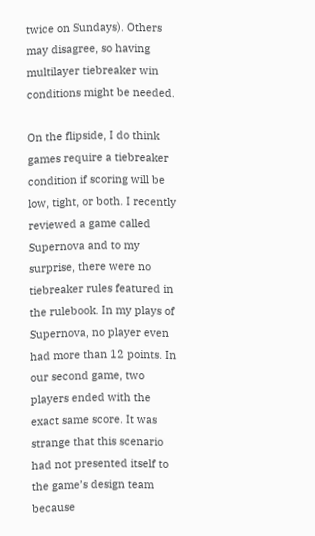twice on Sundays). Others may disagree, so having multilayer tiebreaker win conditions might be needed.

On the flipside, I do think games require a tiebreaker condition if scoring will be low, tight, or both. I recently reviewed a game called Supernova and to my surprise, there were no tiebreaker rules featured in the rulebook. In my plays of Supernova, no player even had more than 12 points. In our second game, two players ended with the exact same score. It was strange that this scenario had not presented itself to the game’s design team because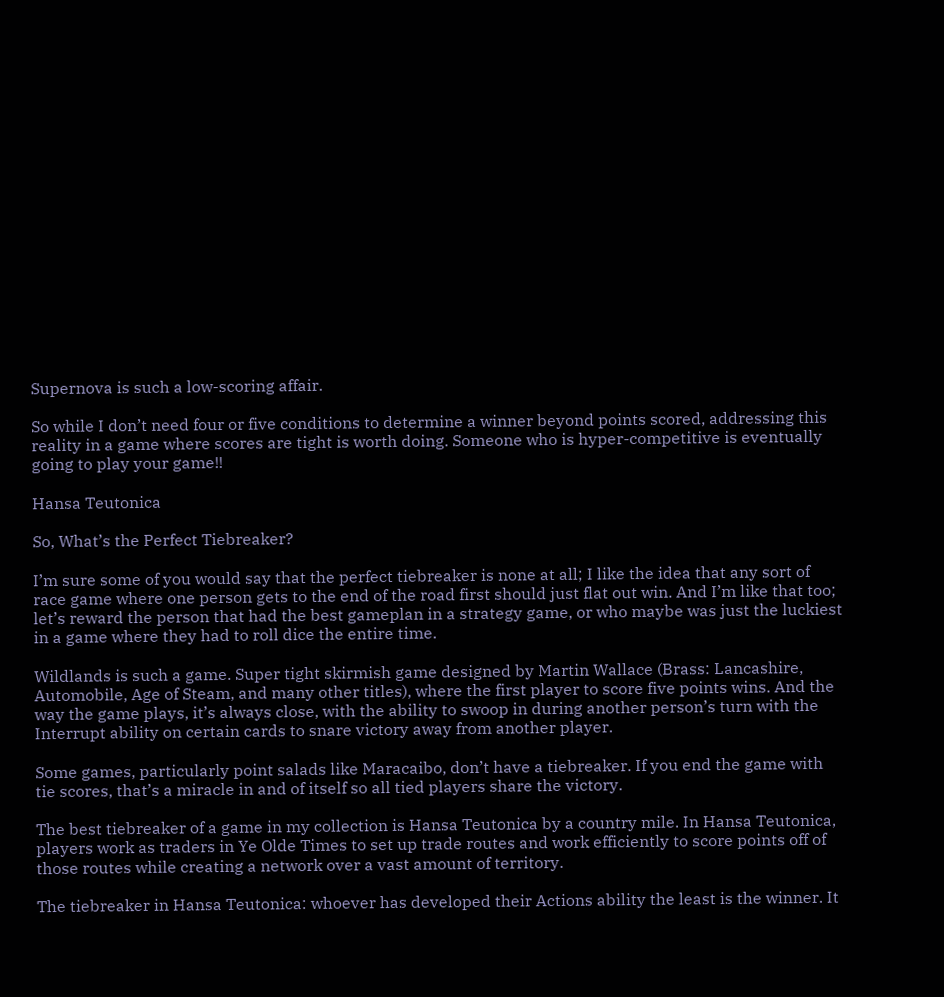Supernova is such a low-scoring affair.

So while I don’t need four or five conditions to determine a winner beyond points scored, addressing this reality in a game where scores are tight is worth doing. Someone who is hyper-competitive is eventually going to play your game!!

Hansa Teutonica

So, What’s the Perfect Tiebreaker?

I’m sure some of you would say that the perfect tiebreaker is none at all; I like the idea that any sort of race game where one person gets to the end of the road first should just flat out win. And I’m like that too; let’s reward the person that had the best gameplan in a strategy game, or who maybe was just the luckiest in a game where they had to roll dice the entire time.

Wildlands is such a game. Super tight skirmish game designed by Martin Wallace (Brass: Lancashire, Automobile, Age of Steam, and many other titles), where the first player to score five points wins. And the way the game plays, it’s always close, with the ability to swoop in during another person’s turn with the Interrupt ability on certain cards to snare victory away from another player.

Some games, particularly point salads like Maracaibo, don’t have a tiebreaker. If you end the game with tie scores, that’s a miracle in and of itself so all tied players share the victory.

The best tiebreaker of a game in my collection is Hansa Teutonica by a country mile. In Hansa Teutonica, players work as traders in Ye Olde Times to set up trade routes and work efficiently to score points off of those routes while creating a network over a vast amount of territory.

The tiebreaker in Hansa Teutonica: whoever has developed their Actions ability the least is the winner. It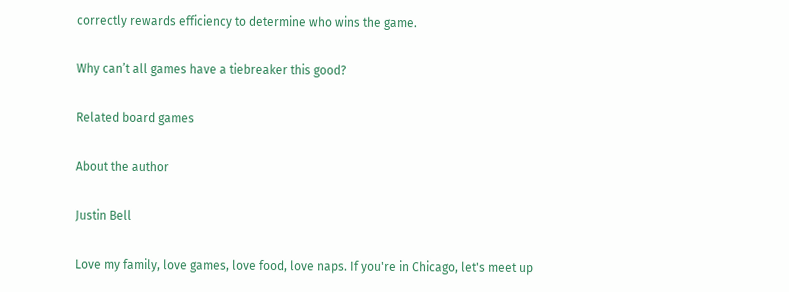correctly rewards efficiency to determine who wins the game.

Why can’t all games have a tiebreaker this good?

Related board games

About the author

Justin Bell

Love my family, love games, love food, love naps. If you're in Chicago, let's meet up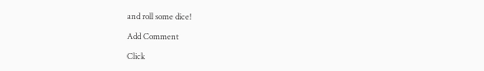and roll some dice!

Add Comment

Click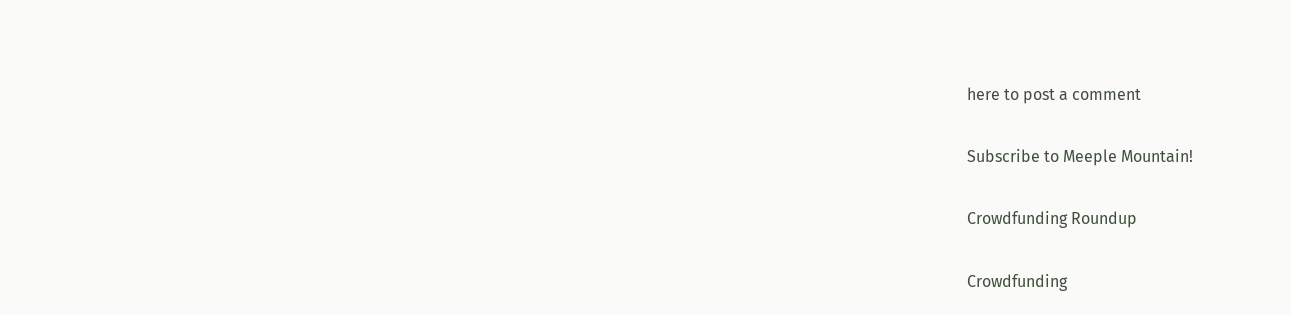here to post a comment

Subscribe to Meeple Mountain!

Crowdfunding Roundup

Crowdfunding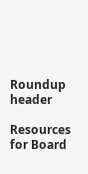Roundup header

Resources for Board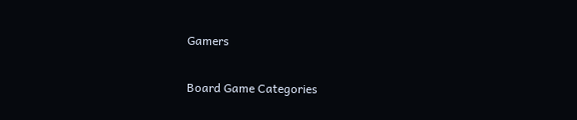Gamers

Board Game Categories